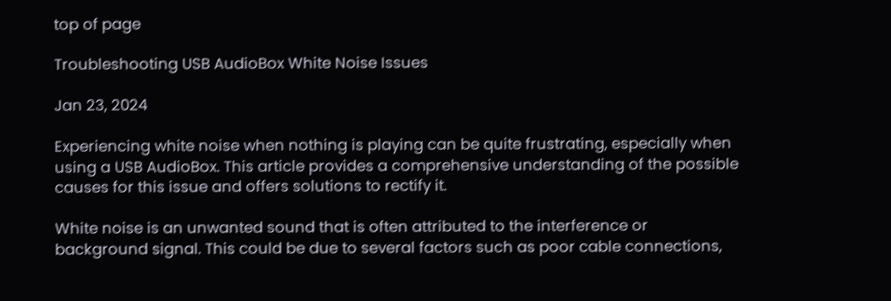top of page

Troubleshooting USB AudioBox White Noise Issues

Jan 23, 2024

Experiencing white noise when nothing is playing can be quite frustrating, especially when using a USB AudioBox. This article provides a comprehensive understanding of the possible causes for this issue and offers solutions to rectify it.

White noise is an unwanted sound that is often attributed to the interference or background signal. This could be due to several factors such as poor cable connections,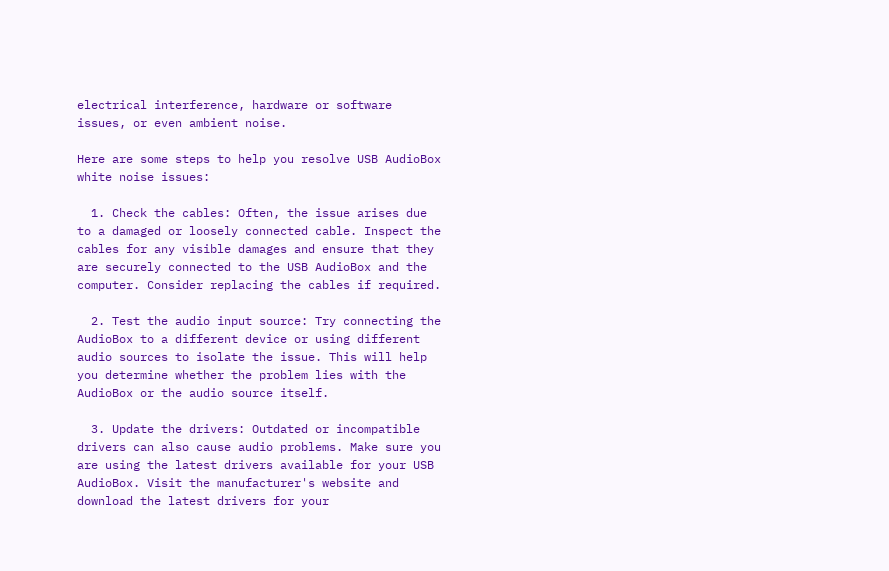electrical interference, hardware or software issues, or even ambient noise.

Here are some steps to help you resolve USB AudioBox white noise issues:

  1. Check the cables: Often, the issue arises due to a damaged or loosely connected cable. Inspect the cables for any visible damages and ensure that they are securely connected to the USB AudioBox and the computer. Consider replacing the cables if required.

  2. Test the audio input source: Try connecting the AudioBox to a different device or using different audio sources to isolate the issue. This will help you determine whether the problem lies with the AudioBox or the audio source itself.

  3. Update the drivers: Outdated or incompatible drivers can also cause audio problems. Make sure you are using the latest drivers available for your USB AudioBox. Visit the manufacturer's website and download the latest drivers for your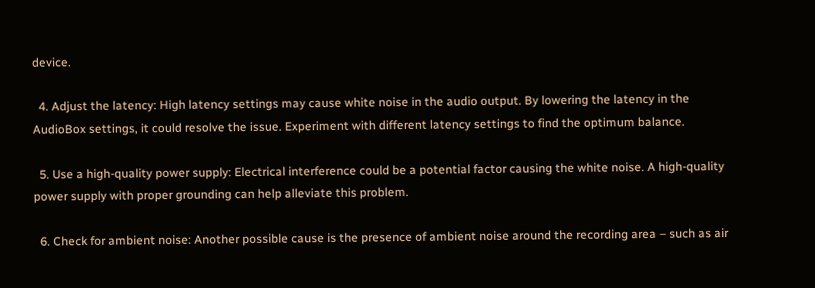device.

  4. Adjust the latency: High latency settings may cause white noise in the audio output. By lowering the latency in the AudioBox settings, it could resolve the issue. Experiment with different latency settings to find the optimum balance.

  5. Use a high-quality power supply: Electrical interference could be a potential factor causing the white noise. A high-quality power supply with proper grounding can help alleviate this problem.

  6. Check for ambient noise: Another possible cause is the presence of ambient noise around the recording area – such as air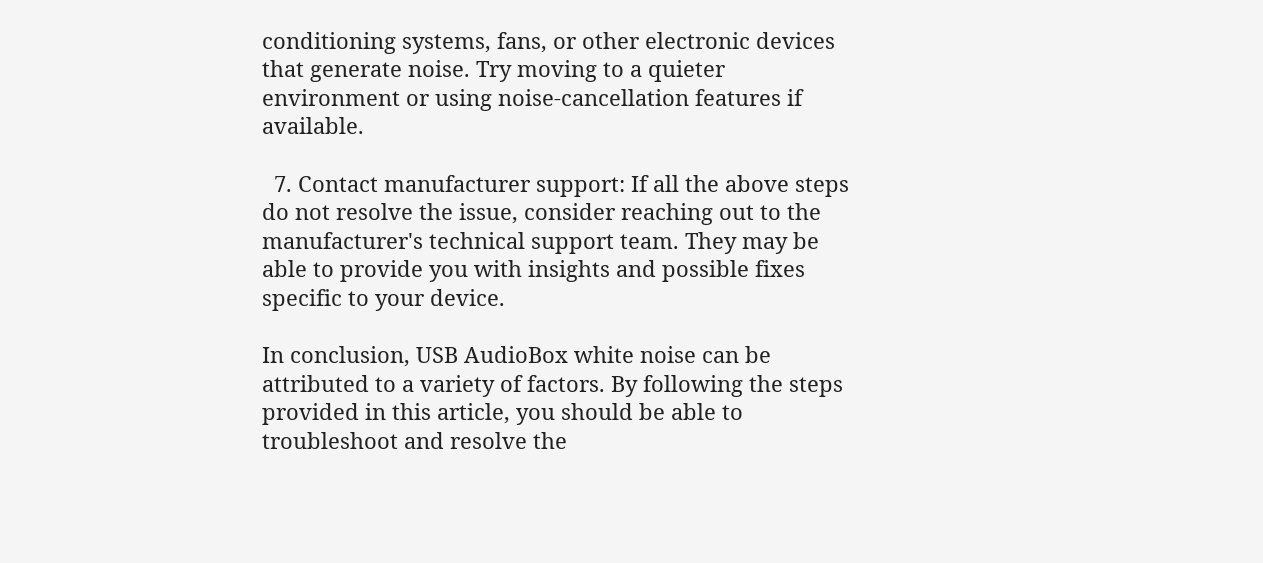conditioning systems, fans, or other electronic devices that generate noise. Try moving to a quieter environment or using noise-cancellation features if available.

  7. Contact manufacturer support: If all the above steps do not resolve the issue, consider reaching out to the manufacturer's technical support team. They may be able to provide you with insights and possible fixes specific to your device.

In conclusion, USB AudioBox white noise can be attributed to a variety of factors. By following the steps provided in this article, you should be able to troubleshoot and resolve the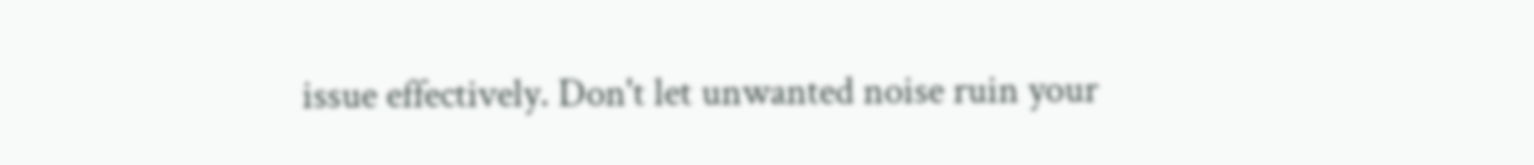issue effectively. Don't let unwanted noise ruin your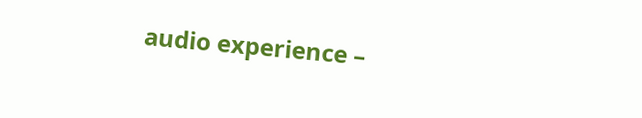audio experience –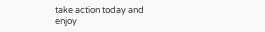take action today and enjoy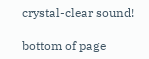crystal-clear sound!

bottom of page